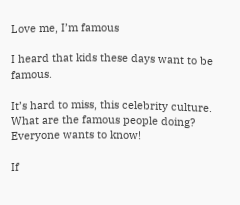Love me, I’m famous

I heard that kids these days want to be famous.

It’s hard to miss, this celebrity culture. What are the famous people doing? Everyone wants to know!

If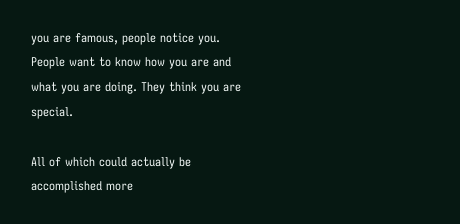you are famous, people notice you. People want to know how you are and what you are doing. They think you are special.

All of which could actually be accomplished more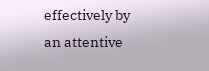effectively by an attentive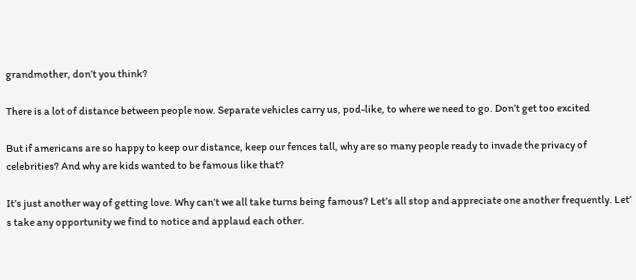grandmother, don’t you think?

There is a lot of distance between people now. Separate vehicles carry us, pod-like, to where we need to go. Don’t get too excited

But if americans are so happy to keep our distance, keep our fences tall, why are so many people ready to invade the privacy of celebrities? And why are kids wanted to be famous like that?

It’s just another way of getting love. Why can’t we all take turns being famous? Let’s all stop and appreciate one another frequently. Let’ s take any opportunity we find to notice and applaud each other.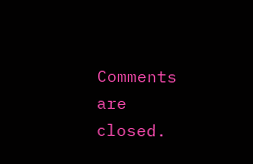Comments are closed.